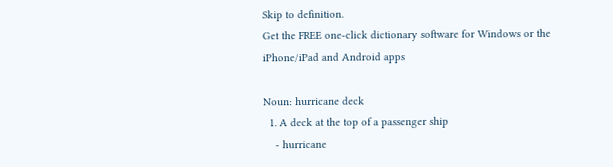Skip to definition.
Get the FREE one-click dictionary software for Windows or the iPhone/iPad and Android apps

Noun: hurricane deck
  1. A deck at the top of a passenger ship
    - hurricane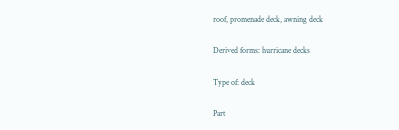roof, promenade deck, awning deck

Derived forms: hurricane decks

Type of: deck

Part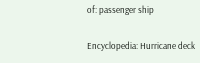of: passenger ship

Encyclopedia: Hurricane deck